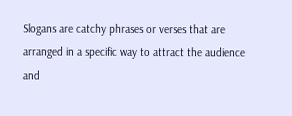Slogans are catchy phrases or verses that are arranged in a specific way to attract the audience and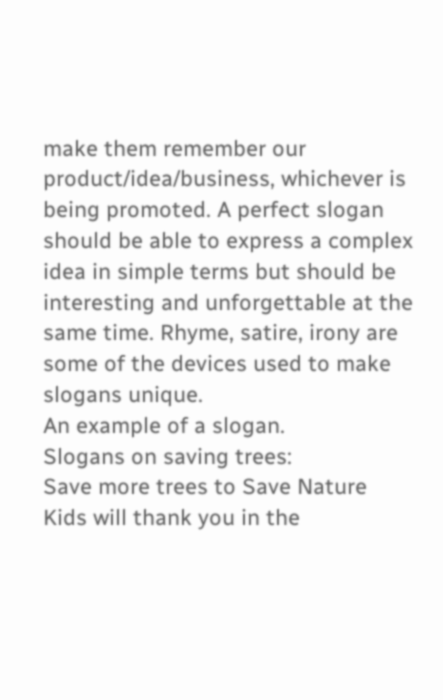make them remember our product/idea/business, whichever is being promoted. A perfect slogan should be able to express a complex idea in simple terms but should be interesting and unforgettable at the same time. Rhyme, satire, irony are some of the devices used to make slogans unique.
An example of a slogan.
Slogans on saving trees:
Save more trees to Save Nature
Kids will thank you in the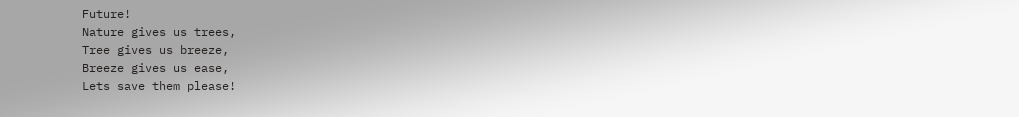Future!
Nature gives us trees,
Tree gives us breeze,
Breeze gives us ease,
Lets save them please!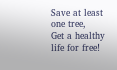Save at least one tree,
Get a healthy life for free!